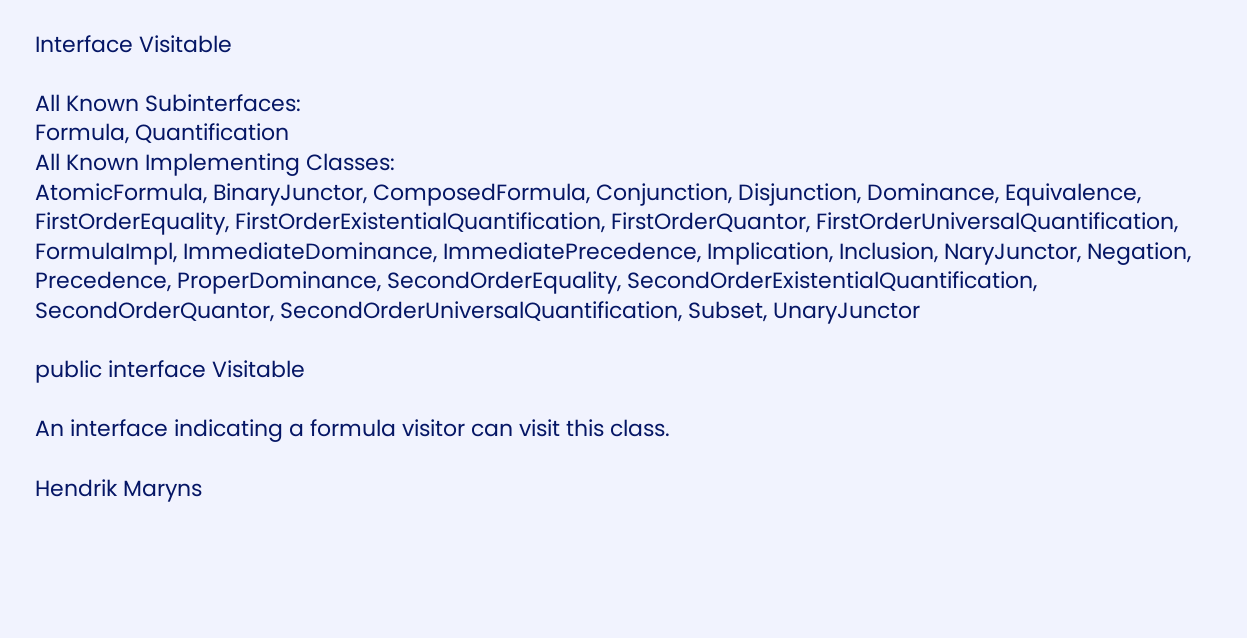Interface Visitable

All Known Subinterfaces:
Formula, Quantification
All Known Implementing Classes:
AtomicFormula, BinaryJunctor, ComposedFormula, Conjunction, Disjunction, Dominance, Equivalence, FirstOrderEquality, FirstOrderExistentialQuantification, FirstOrderQuantor, FirstOrderUniversalQuantification, FormulaImpl, ImmediateDominance, ImmediatePrecedence, Implication, Inclusion, NaryJunctor, Negation, Precedence, ProperDominance, SecondOrderEquality, SecondOrderExistentialQuantification, SecondOrderQuantor, SecondOrderUniversalQuantification, Subset, UnaryJunctor

public interface Visitable

An interface indicating a formula visitor can visit this class.

Hendrik Maryns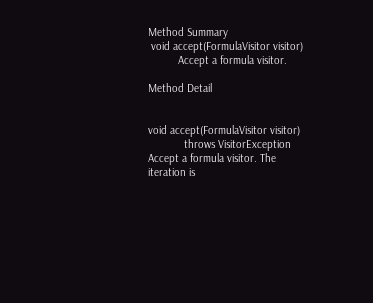Method Summary
 void accept(FormulaVisitor visitor)
          Accept a formula visitor.

Method Detail


void accept(FormulaVisitor visitor)
            throws VisitorException
Accept a formula visitor. The iteration is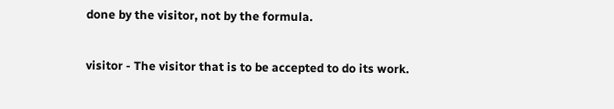done by the visitor, not by the formula.

visitor - The visitor that is to be accepted to do its work.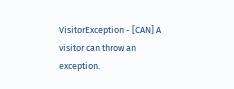VisitorException - [CAN] A visitor can throw an exception.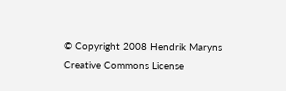© Copyright 2008 Hendrik Maryns   Creative Commons License